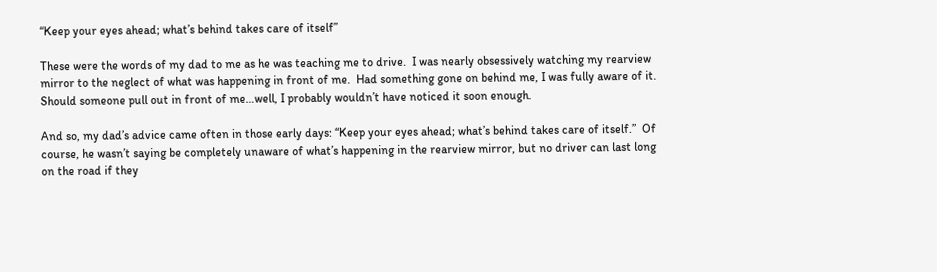“Keep your eyes ahead; what’s behind takes care of itself”

These were the words of my dad to me as he was teaching me to drive.  I was nearly obsessively watching my rearview mirror to the neglect of what was happening in front of me.  Had something gone on behind me, I was fully aware of it.  Should someone pull out in front of me…well, I probably wouldn’t have noticed it soon enough.

And so, my dad’s advice came often in those early days: “Keep your eyes ahead; what’s behind takes care of itself.”  Of course, he wasn’t saying be completely unaware of what’s happening in the rearview mirror, but no driver can last long on the road if they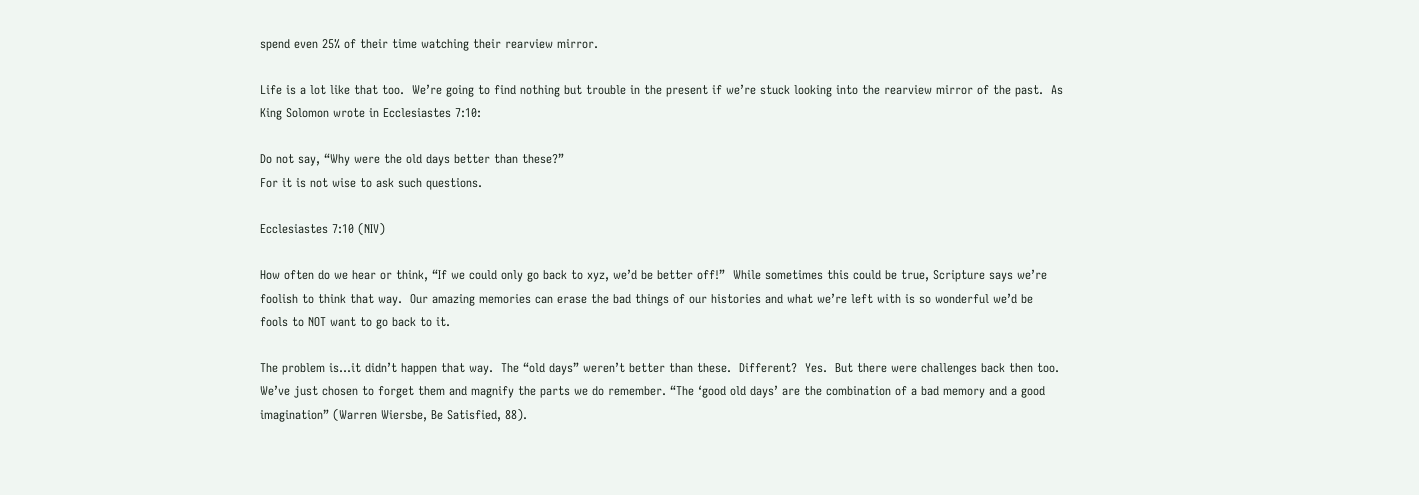spend even 25% of their time watching their rearview mirror.

Life is a lot like that too.  We’re going to find nothing but trouble in the present if we’re stuck looking into the rearview mirror of the past.  As King Solomon wrote in Ecclesiastes 7:10:

Do not say, “Why were the old days better than these?”
For it is not wise to ask such questions.

Ecclesiastes 7:10 (NIV)

How often do we hear or think, “If we could only go back to xyz, we’d be better off!”  While sometimes this could be true, Scripture says we’re foolish to think that way.  Our amazing memories can erase the bad things of our histories and what we’re left with is so wonderful we’d be fools to NOT want to go back to it.

The problem is…it didn’t happen that way.  The “old days” weren’t better than these.  Different?  Yes.  But there were challenges back then too.  We’ve just chosen to forget them and magnify the parts we do remember. “The ‘good old days’ are the combination of a bad memory and a good imagination” (Warren Wiersbe, Be Satisfied, 88).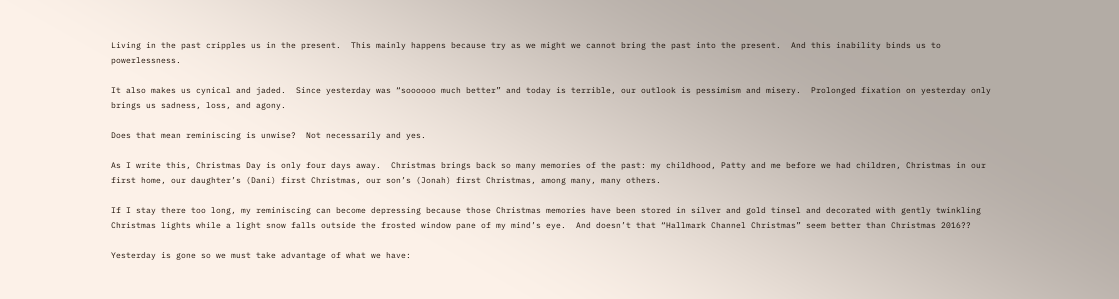Living in the past cripples us in the present.  This mainly happens because try as we might we cannot bring the past into the present.  And this inability binds us to powerlessness.

It also makes us cynical and jaded.  Since yesterday was “soooooo much better” and today is terrible, our outlook is pessimism and misery.  Prolonged fixation on yesterday only brings us sadness, loss, and agony.

Does that mean reminiscing is unwise?  Not necessarily and yes.

As I write this, Christmas Day is only four days away.  Christmas brings back so many memories of the past: my childhood, Patty and me before we had children, Christmas in our first home, our daughter’s (Dani) first Christmas, our son’s (Jonah) first Christmas, among many, many others.

If I stay there too long, my reminiscing can become depressing because those Christmas memories have been stored in silver and gold tinsel and decorated with gently twinkling Christmas lights while a light snow falls outside the frosted window pane of my mind’s eye.  And doesn’t that “Hallmark Channel Christmas” seem better than Christmas 2016??

Yesterday is gone so we must take advantage of what we have: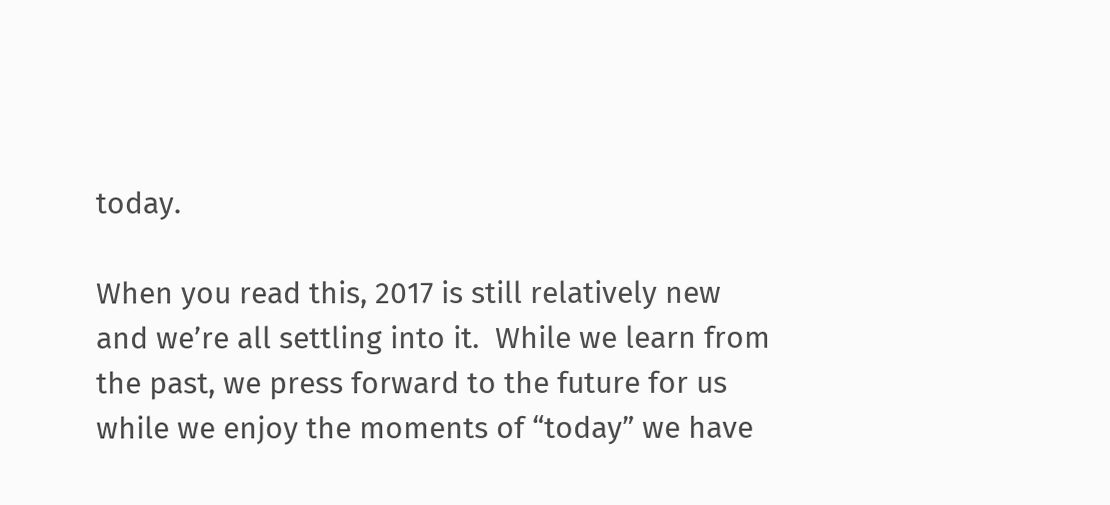today.

When you read this, 2017 is still relatively new and we’re all settling into it.  While we learn from the past, we press forward to the future for us while we enjoy the moments of “today” we have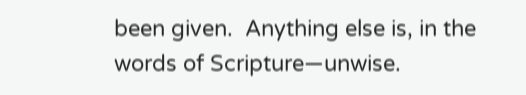been given.  Anything else is, in the words of Scripture—unwise.